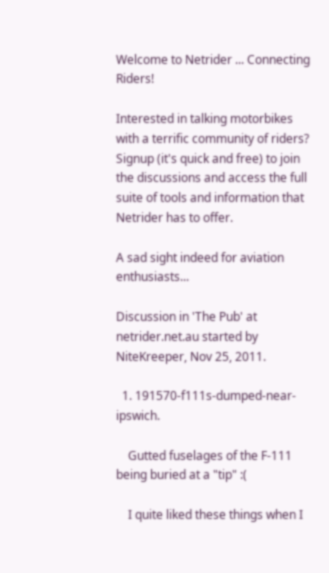Welcome to Netrider ... Connecting Riders!

Interested in talking motorbikes with a terrific community of riders?
Signup (it's quick and free) to join the discussions and access the full suite of tools and information that Netrider has to offer.

A sad sight indeed for aviation enthusiasts...

Discussion in 'The Pub' at netrider.net.au started by NiteKreeper, Nov 25, 2011.

  1. 191570-f111s-dumped-near-ipswich.

    Gutted fuselages of the F-111 being buried at a "tip" :(

    I quite liked these things when I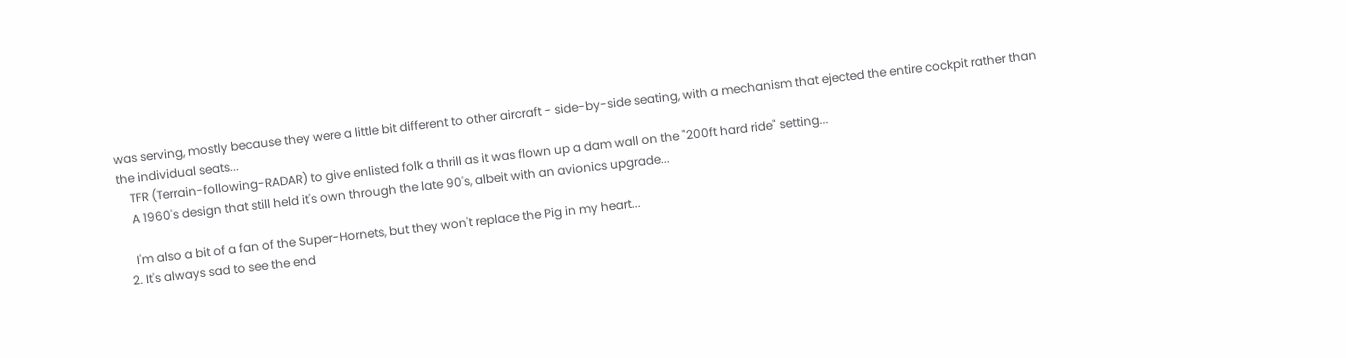was serving, mostly because they were a little bit different to other aircraft - side-by-side seating, with a mechanism that ejected the entire cockpit rather than the individual seats...
    TFR (Terrain-following-RADAR) to give enlisted folk a thrill as it was flown up a dam wall on the "200ft hard ride" setting...
    A 1960's design that still held it's own through the late 90's, albeit with an avionics upgrade...

    I'm also a bit of a fan of the Super-Hornets, but they won't replace the Pig in my heart...
  2. It's always sad to see the end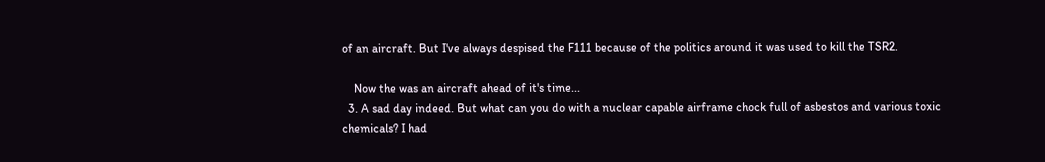of an aircraft. But I've always despised the F111 because of the politics around it was used to kill the TSR2.

    Now the was an aircraft ahead of it's time...
  3. A sad day indeed. But what can you do with a nuclear capable airframe chock full of asbestos and various toxic chemicals? I had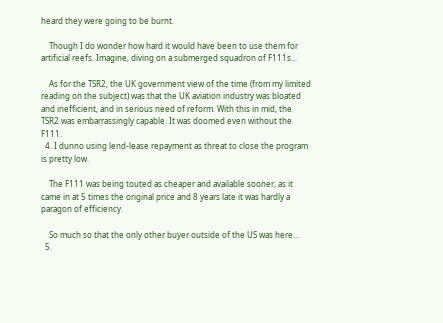heard they were going to be burnt.

    Though I do wonder how hard it would have been to use them for artificial reefs. Imagine, diving on a submerged squadron of F111s...

    As for the TSR2, the UK government view of the time (from my limited reading on the subject) was that the UK aviation industry was bloated and inefficient, and in serious need of reform. With this in mid, the TSR2 was embarrassingly capable. It was doomed even without the F111.
  4. I dunno using lend-lease repayment as threat to close the program is pretty low.

    The F111 was being touted as cheaper and available sooner, as it came in at 5 times the original price and 8 years late it was hardly a paragon of efficiency.

    So much so that the only other buyer outside of the US was here...
  5.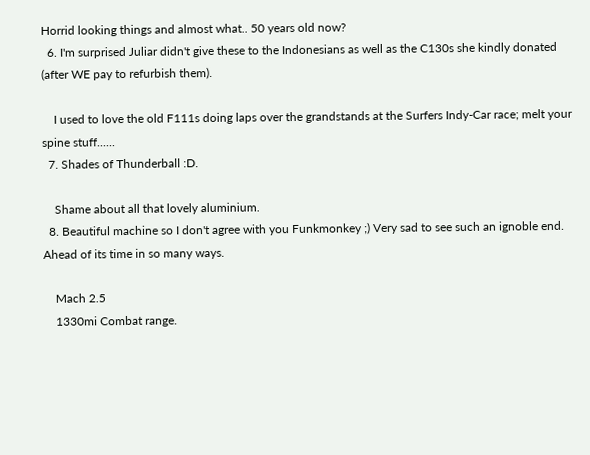Horrid looking things and almost what.. 50 years old now?
  6. I'm surprised Juliar didn't give these to the Indonesians as well as the C130s she kindly donated (after WE pay to refurbish them).

    I used to love the old F111s doing laps over the grandstands at the Surfers Indy-Car race; melt your spine stuff......
  7. Shades of Thunderball :D.

    Shame about all that lovely aluminium.
  8. Beautiful machine so I don't agree with you Funkmonkey ;) Very sad to see such an ignoble end. Ahead of its time in so many ways.

    Mach 2.5
    1330mi Combat range.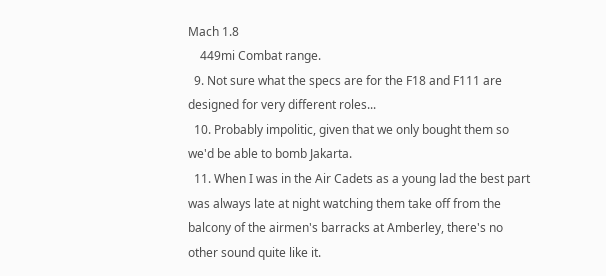Mach 1.8
    449mi Combat range.
  9. Not sure what the specs are for the F18 and F111 are designed for very different roles...
  10. Probably impolitic, given that we only bought them so we'd be able to bomb Jakarta.
  11. When I was in the Air Cadets as a young lad the best part was always late at night watching them take off from the balcony of the airmen's barracks at Amberley, there's no other sound quite like it.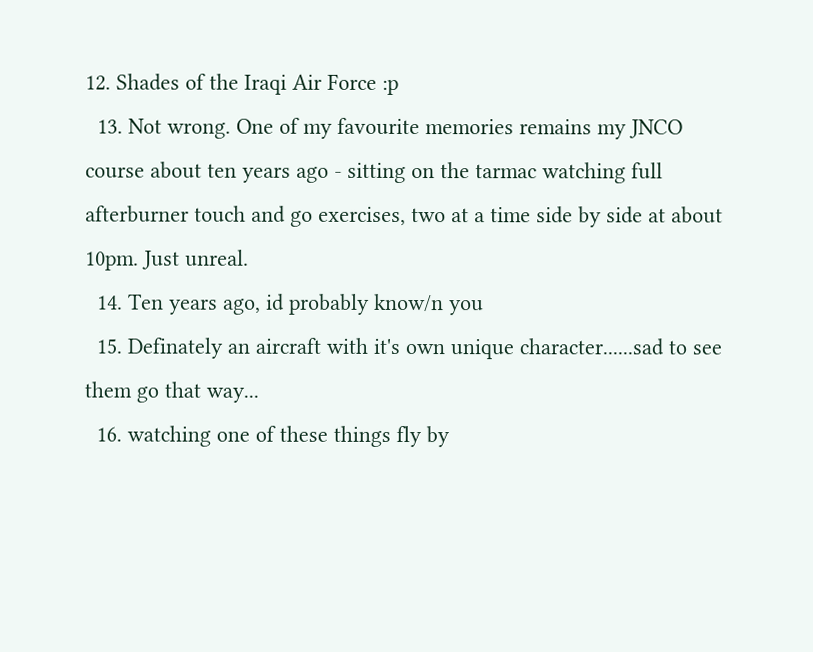12. Shades of the Iraqi Air Force :p
  13. Not wrong. One of my favourite memories remains my JNCO course about ten years ago - sitting on the tarmac watching full afterburner touch and go exercises, two at a time side by side at about 10pm. Just unreal.
  14. Ten years ago, id probably know/n you
  15. Definately an aircraft with it's own unique character......sad to see them go that way...
  16. watching one of these things fly by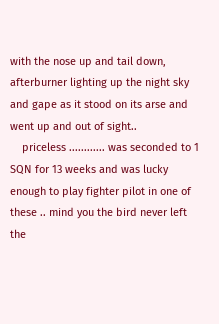with the nose up and tail down, afterburner lighting up the night sky and gape as it stood on its arse and went up and out of sight..
    priceless ............ was seconded to 1 SQN for 13 weeks and was lucky enough to play fighter pilot in one of these .. mind you the bird never left the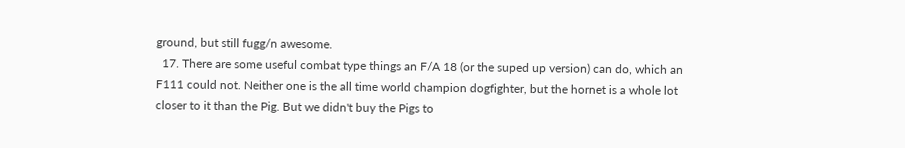ground, but still fugg/n awesome.
  17. There are some useful combat type things an F/A 18 (or the suped up version) can do, which an F111 could not. Neither one is the all time world champion dogfighter, but the hornet is a whole lot closer to it than the Pig. But we didn't buy the Pigs to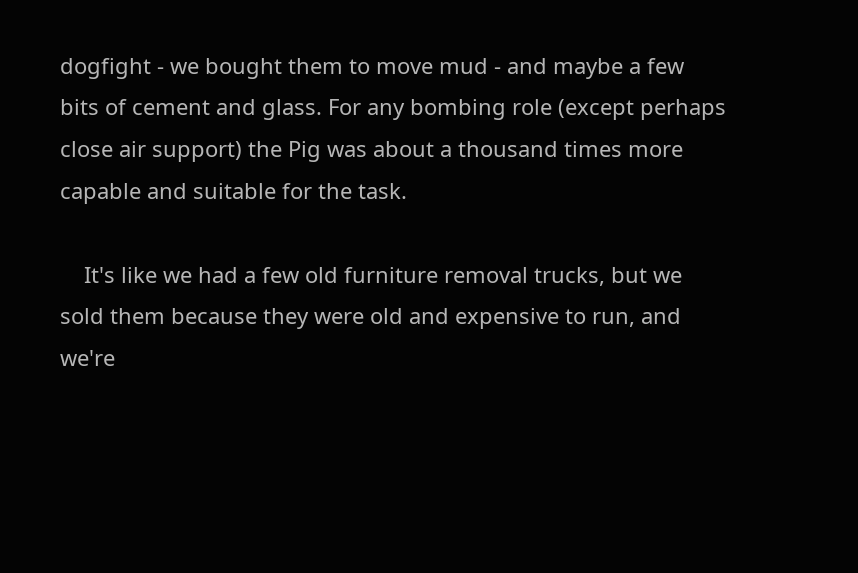dogfight - we bought them to move mud - and maybe a few bits of cement and glass. For any bombing role (except perhaps close air support) the Pig was about a thousand times more capable and suitable for the task.

    It's like we had a few old furniture removal trucks, but we sold them because they were old and expensive to run, and we're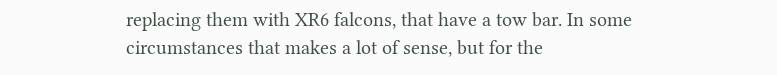replacing them with XR6 falcons, that have a tow bar. In some circumstances that makes a lot of sense, but for the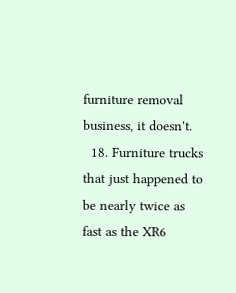furniture removal business, it doesn't.
  18. Furniture trucks that just happened to be nearly twice as fast as the XR6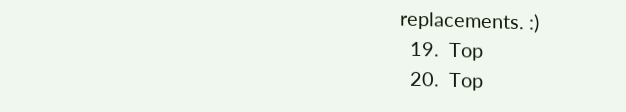replacements. :)
  19.  Top
  20.  Top